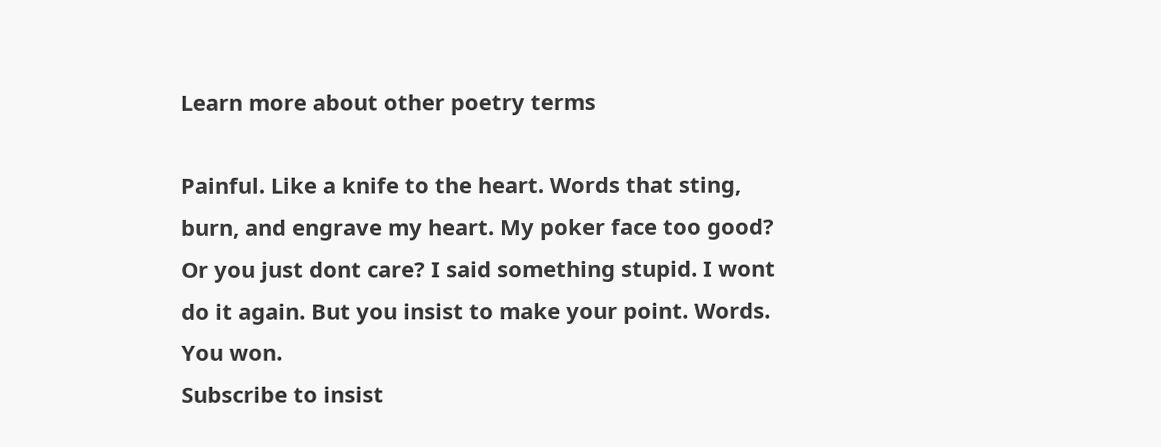Learn more about other poetry terms

Painful. Like a knife to the heart. Words that sting, burn, and engrave my heart. My poker face too good? Or you just dont care? I said something stupid. I wont do it again. But you insist to make your point. Words. You won.
Subscribe to insist